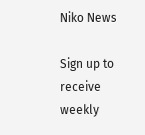Niko News

Sign up to receive weekly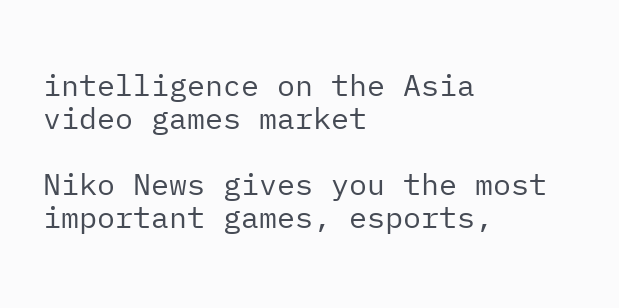intelligence on the Asia video games market

Niko News gives you the most important games, esports,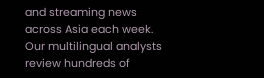and streaming news across Asia each week. Our multilingual analysts review hundreds of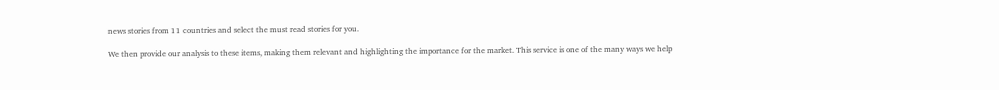news stories from 11 countries and select the must read stories for you.

We then provide our analysis to these items, making them relevant and highlighting the importance for the market. This service is one of the many ways we help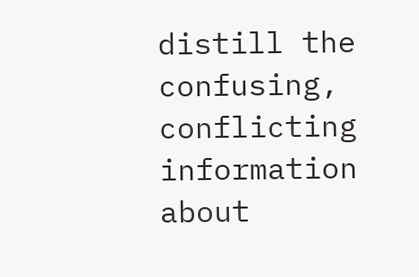distill the confusing, conflicting information about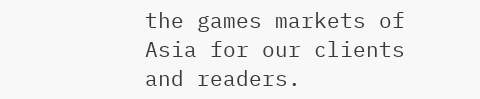the games markets of Asia for our clients and readers.